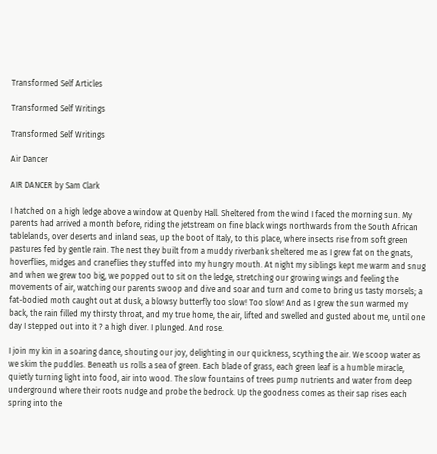Transformed Self Articles

Transformed Self Writings

Transformed Self Writings

Air Dancer

AIR DANCER by Sam Clark

I hatched on a high ledge above a window at Quenby Hall. Sheltered from the wind I faced the morning sun. My parents had arrived a month before, riding the jetstream on fine black wings northwards from the South African tablelands, over deserts and inland seas, up the boot of Italy, to this place, where insects rise from soft green pastures fed by gentle rain. The nest they built from a muddy riverbank sheltered me as I grew fat on the gnats, hoverflies, midges and craneflies they stuffed into my hungry mouth. At night my siblings kept me warm and snug and when we grew too big, we popped out to sit on the ledge, stretching our growing wings and feeling the movements of air, watching our parents swoop and dive and soar and turn and come to bring us tasty morsels; a fat-bodied moth caught out at dusk, a blowsy butterfly too slow! Too slow! And as I grew the sun warmed my back, the rain filled my thirsty throat, and my true home, the air, lifted and swelled and gusted about me, until one day I stepped out into it ? a high diver. I plunged. And rose.

I join my kin in a soaring dance, shouting our joy, delighting in our quickness, scything the air. We scoop water as we skim the puddles. Beneath us rolls a sea of green. Each blade of grass, each green leaf is a humble miracle, quietly turning light into food, air into wood. The slow fountains of trees pump nutrients and water from deep underground where their roots nudge and probe the bedrock. Up the goodness comes as their sap rises each spring into the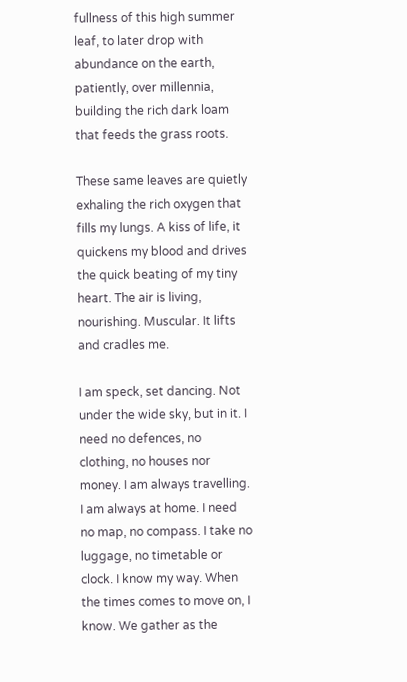fullness of this high summer leaf, to later drop with abundance on the earth, patiently, over millennia, building the rich dark loam that feeds the grass roots.

These same leaves are quietly exhaling the rich oxygen that fills my lungs. A kiss of life, it quickens my blood and drives the quick beating of my tiny heart. The air is living, nourishing. Muscular. It lifts and cradles me.

I am speck, set dancing. Not under the wide sky, but in it. I need no defences, no clothing, no houses nor money. I am always travelling. I am always at home. I need no map, no compass. I take no luggage, no timetable or clock. I know my way. When the times comes to move on, I know. We gather as the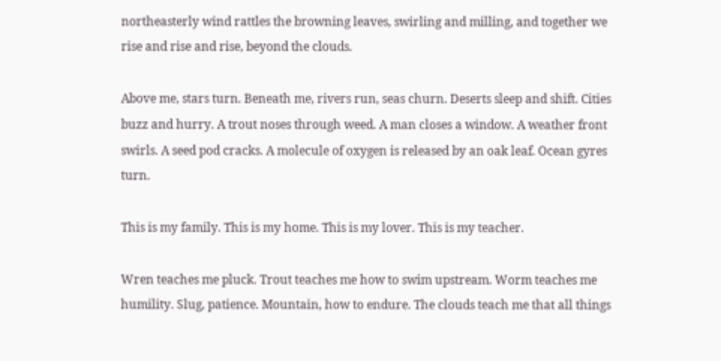northeasterly wind rattles the browning leaves, swirling and milling, and together we rise and rise and rise, beyond the clouds.

Above me, stars turn. Beneath me, rivers run, seas churn. Deserts sleep and shift. Cities buzz and hurry. A trout noses through weed. A man closes a window. A weather front swirls. A seed pod cracks. A molecule of oxygen is released by an oak leaf. Ocean gyres turn.

This is my family. This is my home. This is my lover. This is my teacher.

Wren teaches me pluck. Trout teaches me how to swim upstream. Worm teaches me humility. Slug, patience. Mountain, how to endure. The clouds teach me that all things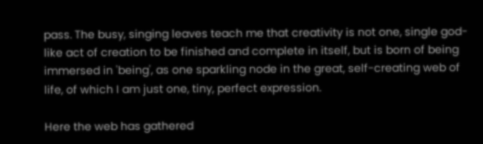pass. The busy, singing leaves teach me that creativity is not one, single god-like act of creation to be finished and complete in itself, but is born of being immersed in 'being', as one sparkling node in the great, self-creating web of life, of which I am just one, tiny, perfect expression.

Here the web has gathered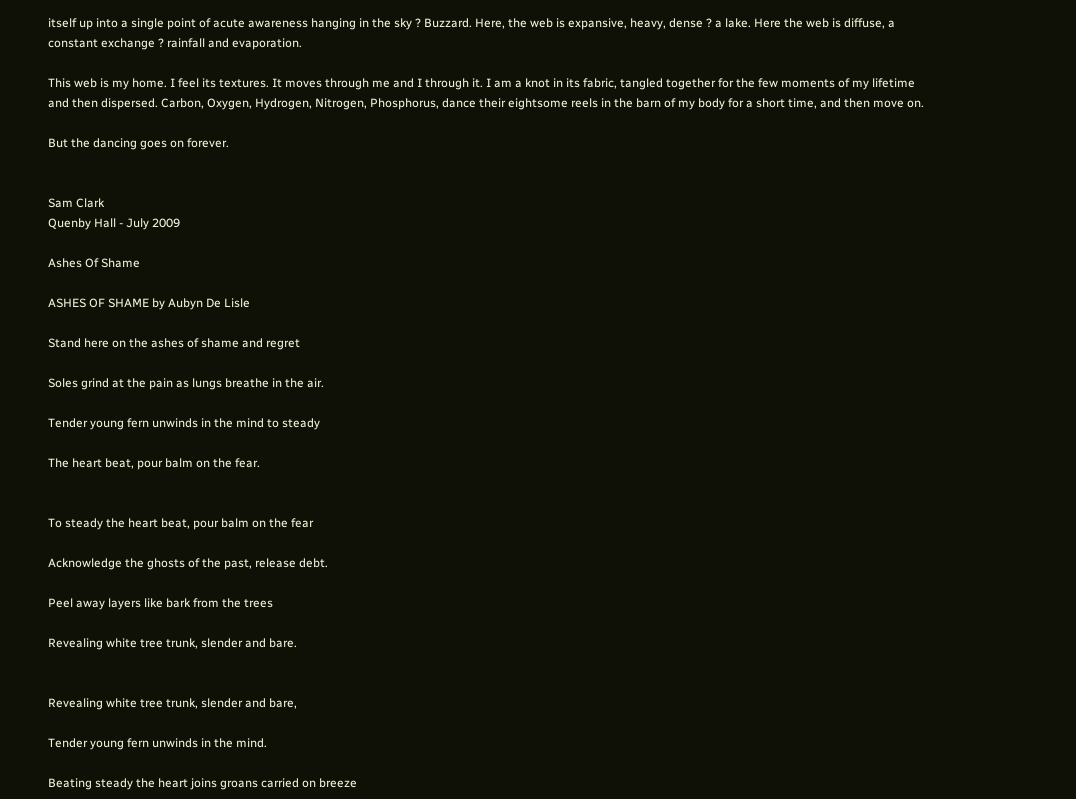itself up into a single point of acute awareness hanging in the sky ? Buzzard. Here, the web is expansive, heavy, dense ? a lake. Here the web is diffuse, a constant exchange ? rainfall and evaporation.

This web is my home. I feel its textures. It moves through me and I through it. I am a knot in its fabric, tangled together for the few moments of my lifetime and then dispersed. Carbon, Oxygen, Hydrogen, Nitrogen, Phosphorus, dance their eightsome reels in the barn of my body for a short time, and then move on.

But the dancing goes on forever.


Sam Clark
Quenby Hall - July 2009

Ashes Of Shame

ASHES OF SHAME by Aubyn De Lisle

Stand here on the ashes of shame and regret

Soles grind at the pain as lungs breathe in the air.

Tender young fern unwinds in the mind to steady

The heart beat, pour balm on the fear.


To steady the heart beat, pour balm on the fear

Acknowledge the ghosts of the past, release debt.

Peel away layers like bark from the trees

Revealing white tree trunk, slender and bare.


Revealing white tree trunk, slender and bare,

Tender young fern unwinds in the mind.

Beating steady the heart joins groans carried on breeze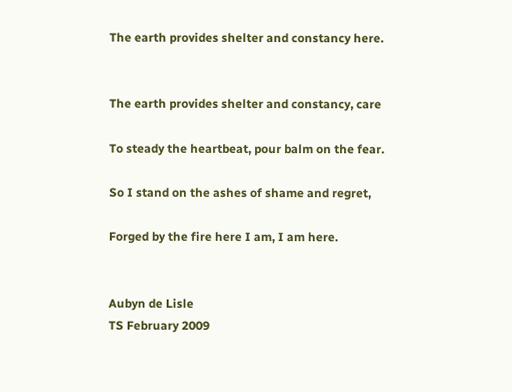The earth provides shelter and constancy here.


The earth provides shelter and constancy, care

To steady the heartbeat, pour balm on the fear.

So I stand on the ashes of shame and regret,

Forged by the fire here I am, I am here.


Aubyn de Lisle
TS February 2009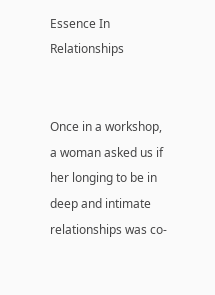Essence In Relationships


Once in a workshop, a woman asked us if her longing to be in deep and intimate relationships was co-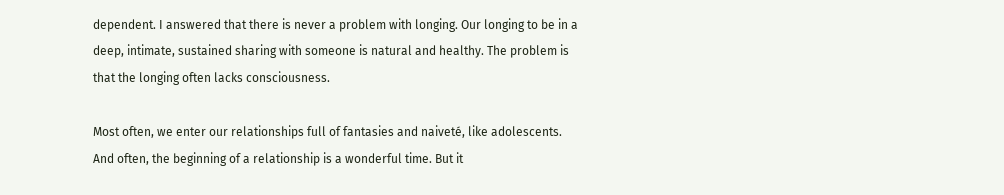dependent. I answered that there is never a problem with longing. Our longing to be in a deep, intimate, sustained sharing with someone is natural and healthy. The problem is that the longing often lacks consciousness.

Most often, we enter our relationships full of fantasies and naiveté, like adolescents. And often, the beginning of a relationship is a wonderful time. But it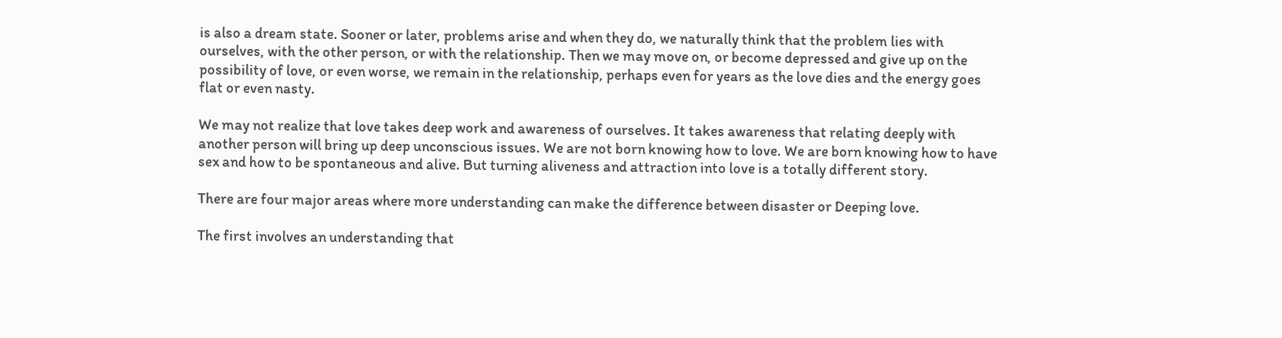is also a dream state. Sooner or later, problems arise and when they do, we naturally think that the problem lies with ourselves, with the other person, or with the relationship. Then we may move on, or become depressed and give up on the possibility of love, or even worse, we remain in the relationship, perhaps even for years as the love dies and the energy goes flat or even nasty.

We may not realize that love takes deep work and awareness of ourselves. It takes awareness that relating deeply with another person will bring up deep unconscious issues. We are not born knowing how to love. We are born knowing how to have sex and how to be spontaneous and alive. But turning aliveness and attraction into love is a totally different story.

There are four major areas where more understanding can make the difference between disaster or Deeping love.

The first involves an understanding that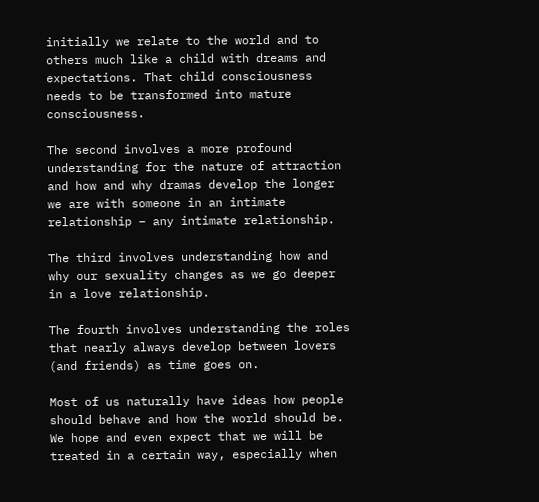initially we relate to the world and to others much like a child with dreams and expectations. That child consciousness needs to be transformed into mature consciousness.

The second involves a more profound understanding for the nature of attraction and how and why dramas develop the longer we are with someone in an intimate relationship – any intimate relationship.

The third involves understanding how and why our sexuality changes as we go deeper in a love relationship.

The fourth involves understanding the roles that nearly always develop between lovers (and friends) as time goes on.

Most of us naturally have ideas how people should behave and how the world should be. We hope and even expect that we will be treated in a certain way, especially when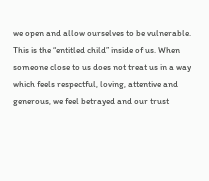we open and allow ourselves to be vulnerable. This is the “entitled child” inside of us. When someone close to us does not treat us in a way which feels respectful, loving, attentive and generous, we feel betrayed and our trust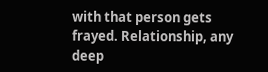with that person gets frayed. Relationship, any deep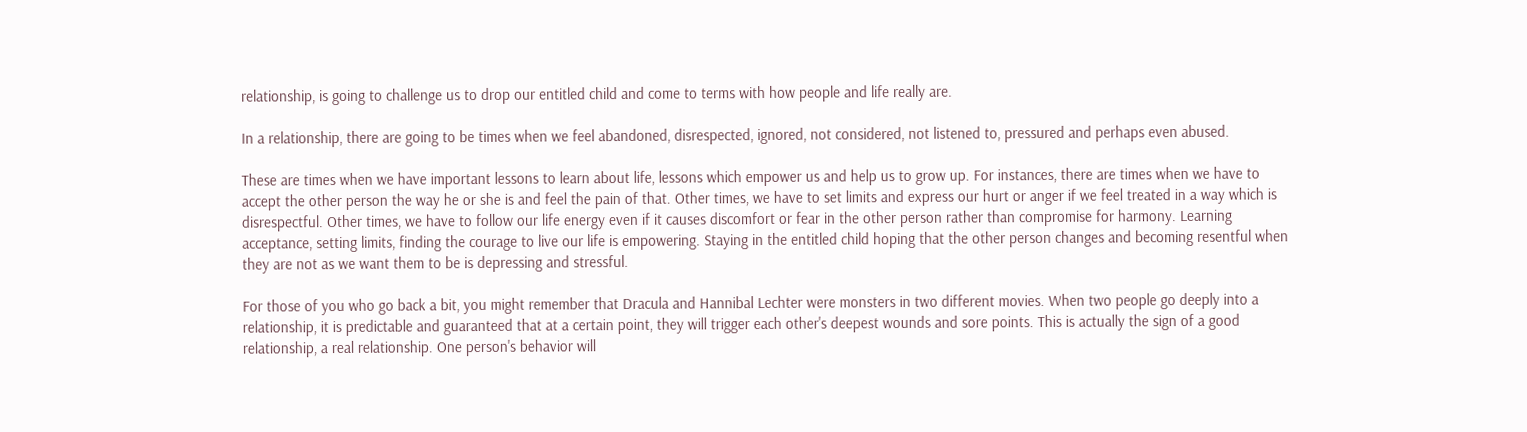relationship, is going to challenge us to drop our entitled child and come to terms with how people and life really are.

In a relationship, there are going to be times when we feel abandoned, disrespected, ignored, not considered, not listened to, pressured and perhaps even abused.

These are times when we have important lessons to learn about life, lessons which empower us and help us to grow up. For instances, there are times when we have to accept the other person the way he or she is and feel the pain of that. Other times, we have to set limits and express our hurt or anger if we feel treated in a way which is disrespectful. Other times, we have to follow our life energy even if it causes discomfort or fear in the other person rather than compromise for harmony. Learning acceptance, setting limits, finding the courage to live our life is empowering. Staying in the entitled child hoping that the other person changes and becoming resentful when they are not as we want them to be is depressing and stressful.

For those of you who go back a bit, you might remember that Dracula and Hannibal Lechter were monsters in two different movies. When two people go deeply into a relationship, it is predictable and guaranteed that at a certain point, they will trigger each other's deepest wounds and sore points. This is actually the sign of a good relationship, a real relationship. One person's behavior will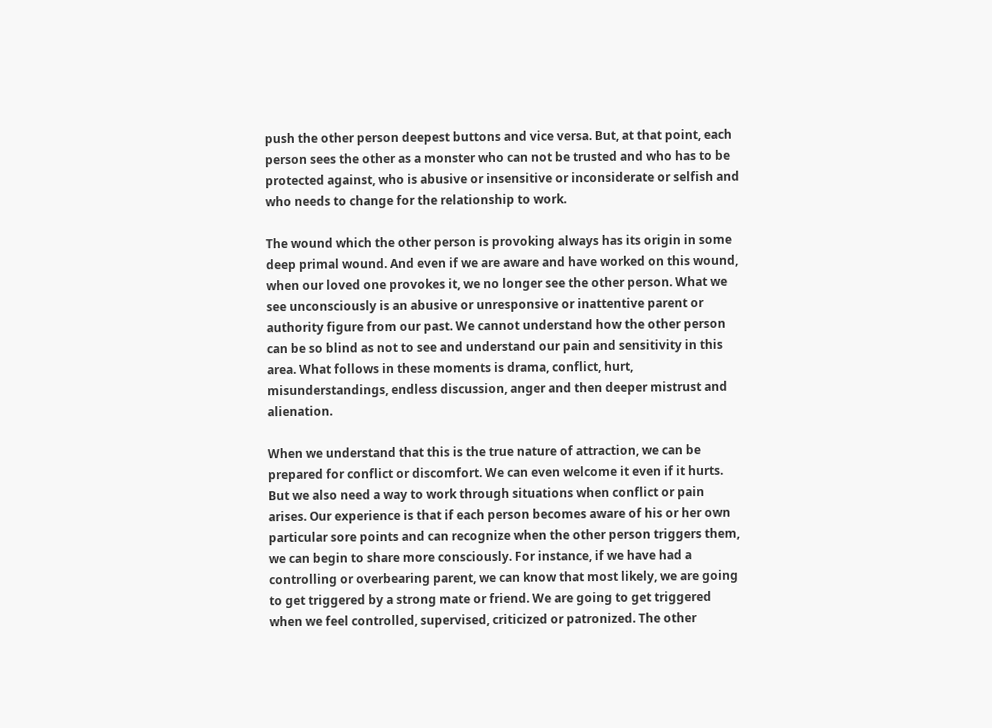push the other person deepest buttons and vice versa. But, at that point, each person sees the other as a monster who can not be trusted and who has to be protected against, who is abusive or insensitive or inconsiderate or selfish and who needs to change for the relationship to work.

The wound which the other person is provoking always has its origin in some deep primal wound. And even if we are aware and have worked on this wound, when our loved one provokes it, we no longer see the other person. What we see unconsciously is an abusive or unresponsive or inattentive parent or authority figure from our past. We cannot understand how the other person can be so blind as not to see and understand our pain and sensitivity in this area. What follows in these moments is drama, conflict, hurt, misunderstandings, endless discussion, anger and then deeper mistrust and alienation.

When we understand that this is the true nature of attraction, we can be prepared for conflict or discomfort. We can even welcome it even if it hurts. But we also need a way to work through situations when conflict or pain arises. Our experience is that if each person becomes aware of his or her own particular sore points and can recognize when the other person triggers them, we can begin to share more consciously. For instance, if we have had a controlling or overbearing parent, we can know that most likely, we are going to get triggered by a strong mate or friend. We are going to get triggered when we feel controlled, supervised, criticized or patronized. The other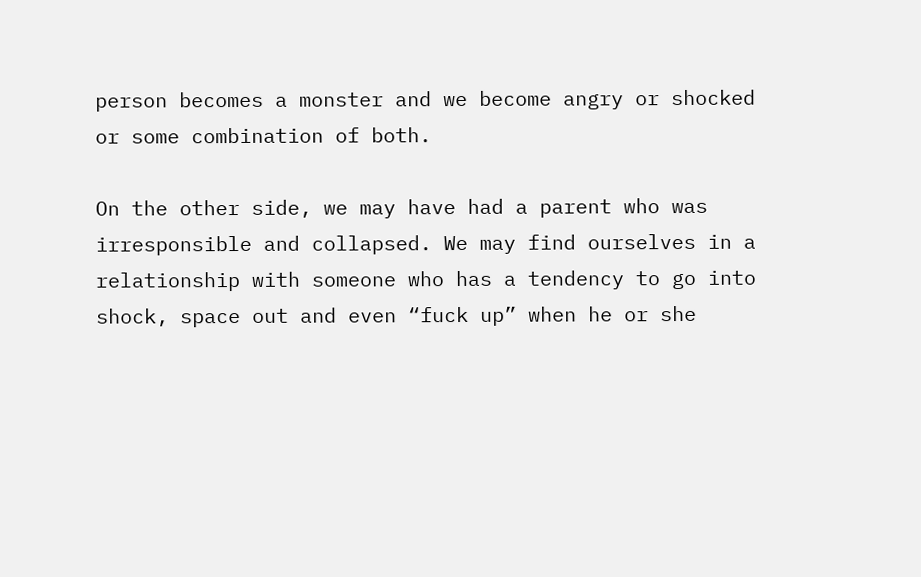person becomes a monster and we become angry or shocked or some combination of both.

On the other side, we may have had a parent who was irresponsible and collapsed. We may find ourselves in a relationship with someone who has a tendency to go into shock, space out and even “fuck up” when he or she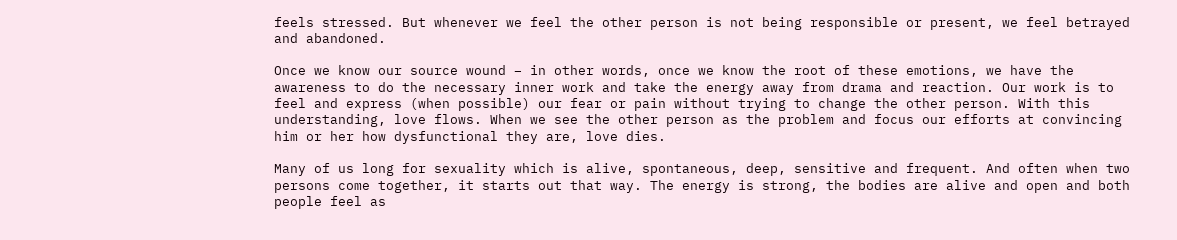feels stressed. But whenever we feel the other person is not being responsible or present, we feel betrayed and abandoned.

Once we know our source wound – in other words, once we know the root of these emotions, we have the awareness to do the necessary inner work and take the energy away from drama and reaction. Our work is to feel and express (when possible) our fear or pain without trying to change the other person. With this understanding, love flows. When we see the other person as the problem and focus our efforts at convincing him or her how dysfunctional they are, love dies.

Many of us long for sexuality which is alive, spontaneous, deep, sensitive and frequent. And often when two persons come together, it starts out that way. The energy is strong, the bodies are alive and open and both people feel as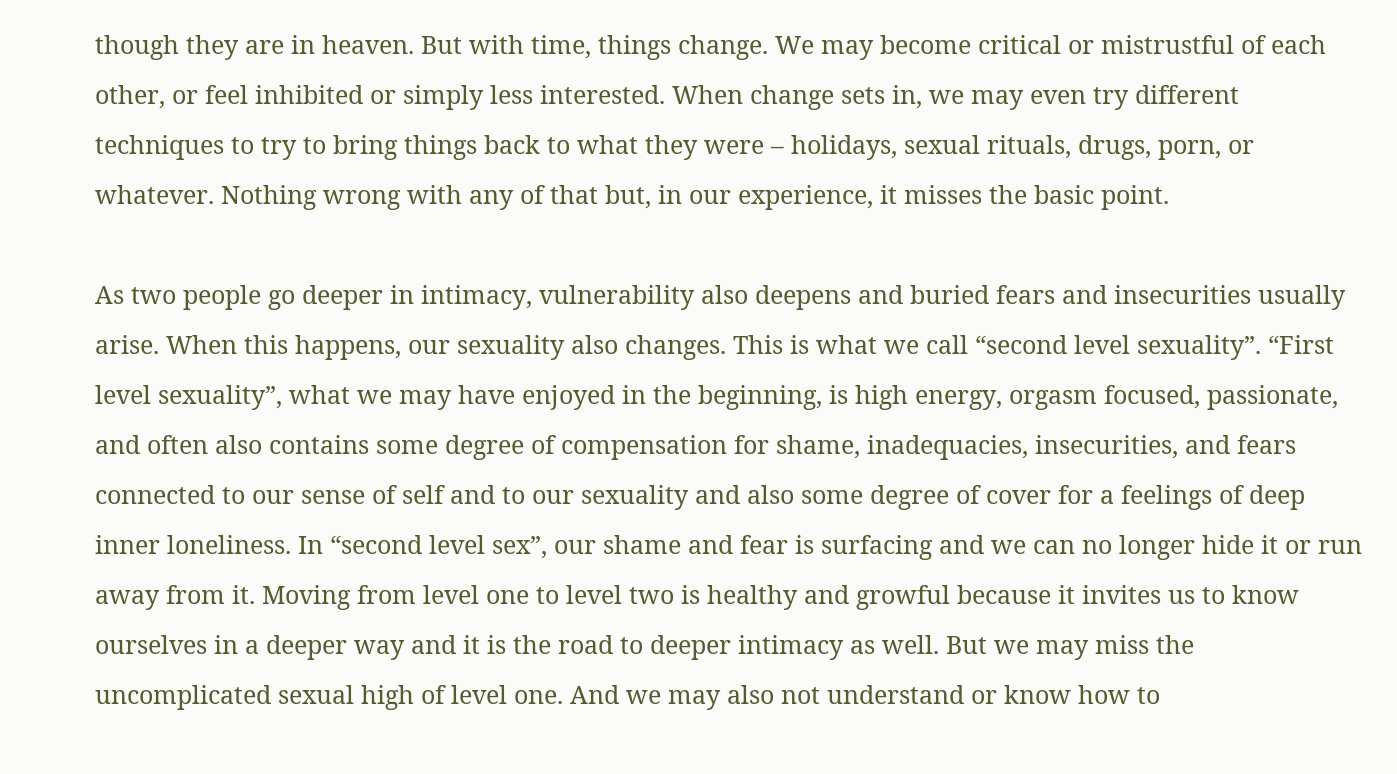though they are in heaven. But with time, things change. We may become critical or mistrustful of each other, or feel inhibited or simply less interested. When change sets in, we may even try different techniques to try to bring things back to what they were – holidays, sexual rituals, drugs, porn, or whatever. Nothing wrong with any of that but, in our experience, it misses the basic point.

As two people go deeper in intimacy, vulnerability also deepens and buried fears and insecurities usually arise. When this happens, our sexuality also changes. This is what we call “second level sexuality”. “First level sexuality”, what we may have enjoyed in the beginning, is high energy, orgasm focused, passionate, and often also contains some degree of compensation for shame, inadequacies, insecurities, and fears connected to our sense of self and to our sexuality and also some degree of cover for a feelings of deep inner loneliness. In “second level sex”, our shame and fear is surfacing and we can no longer hide it or run away from it. Moving from level one to level two is healthy and growful because it invites us to know ourselves in a deeper way and it is the road to deeper intimacy as well. But we may miss the uncomplicated sexual high of level one. And we may also not understand or know how to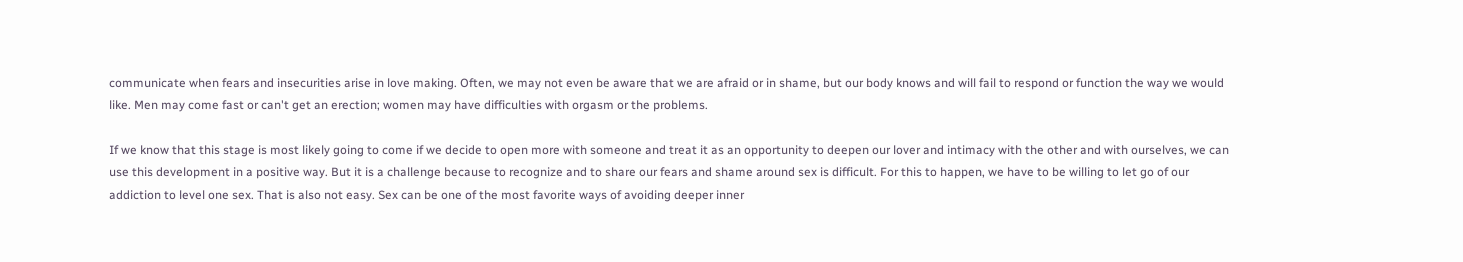communicate when fears and insecurities arise in love making. Often, we may not even be aware that we are afraid or in shame, but our body knows and will fail to respond or function the way we would like. Men may come fast or can't get an erection; women may have difficulties with orgasm or the problems.

If we know that this stage is most likely going to come if we decide to open more with someone and treat it as an opportunity to deepen our lover and intimacy with the other and with ourselves, we can use this development in a positive way. But it is a challenge because to recognize and to share our fears and shame around sex is difficult. For this to happen, we have to be willing to let go of our addiction to level one sex. That is also not easy. Sex can be one of the most favorite ways of avoiding deeper inner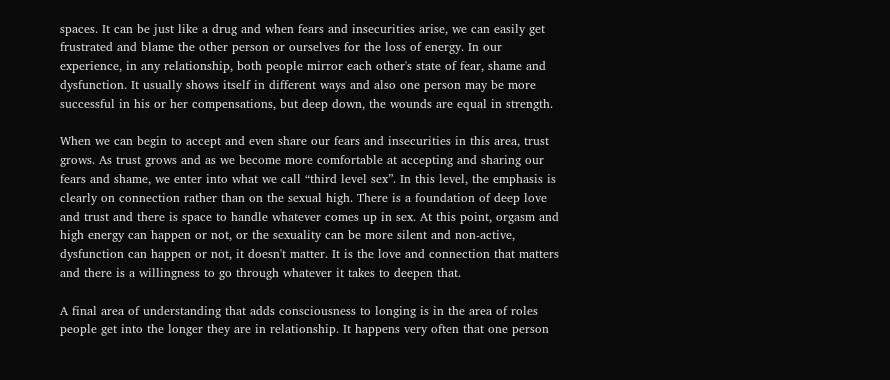spaces. It can be just like a drug and when fears and insecurities arise, we can easily get frustrated and blame the other person or ourselves for the loss of energy. In our experience, in any relationship, both people mirror each other's state of fear, shame and dysfunction. It usually shows itself in different ways and also one person may be more successful in his or her compensations, but deep down, the wounds are equal in strength.

When we can begin to accept and even share our fears and insecurities in this area, trust grows. As trust grows and as we become more comfortable at accepting and sharing our fears and shame, we enter into what we call “third level sex”. In this level, the emphasis is clearly on connection rather than on the sexual high. There is a foundation of deep love and trust and there is space to handle whatever comes up in sex. At this point, orgasm and high energy can happen or not, or the sexuality can be more silent and non-active, dysfunction can happen or not, it doesn't matter. It is the love and connection that matters and there is a willingness to go through whatever it takes to deepen that.

A final area of understanding that adds consciousness to longing is in the area of roles people get into the longer they are in relationship. It happens very often that one person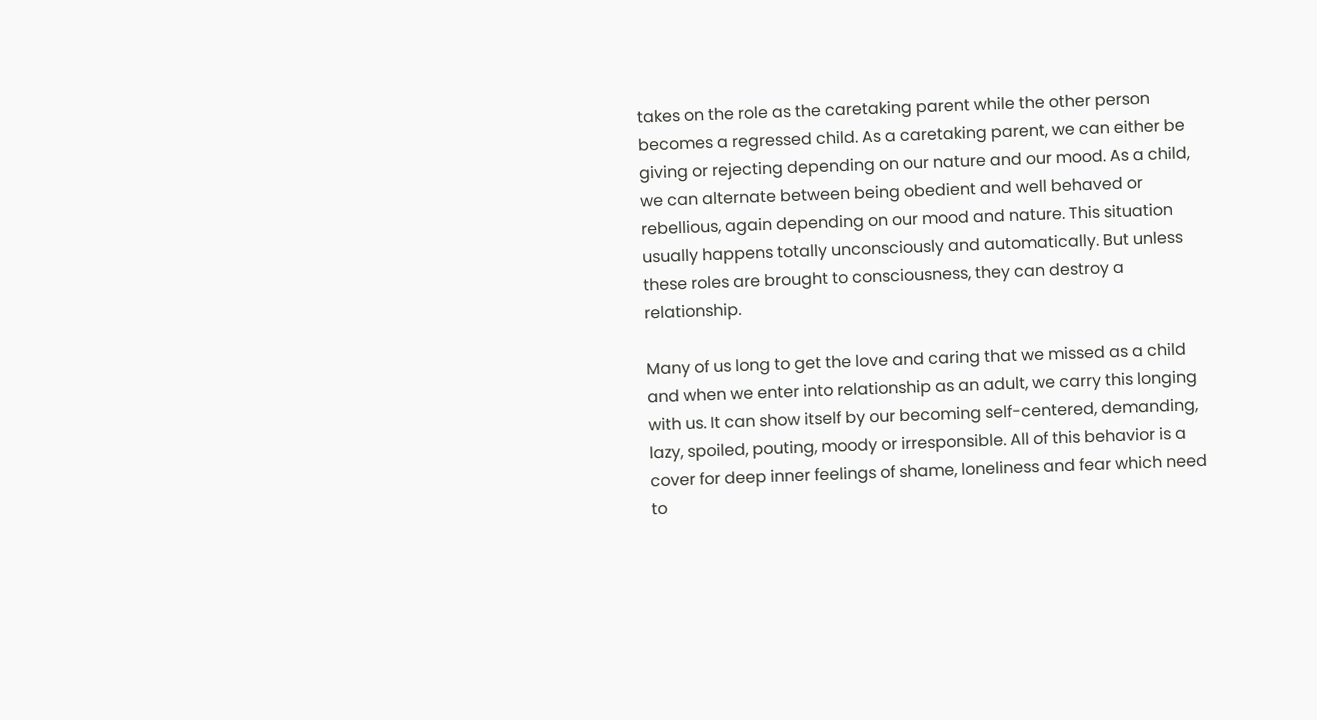takes on the role as the caretaking parent while the other person becomes a regressed child. As a caretaking parent, we can either be giving or rejecting depending on our nature and our mood. As a child, we can alternate between being obedient and well behaved or rebellious, again depending on our mood and nature. This situation usually happens totally unconsciously and automatically. But unless these roles are brought to consciousness, they can destroy a relationship.

Many of us long to get the love and caring that we missed as a child and when we enter into relationship as an adult, we carry this longing with us. It can show itself by our becoming self-centered, demanding, lazy, spoiled, pouting, moody or irresponsible. All of this behavior is a cover for deep inner feelings of shame, loneliness and fear which need to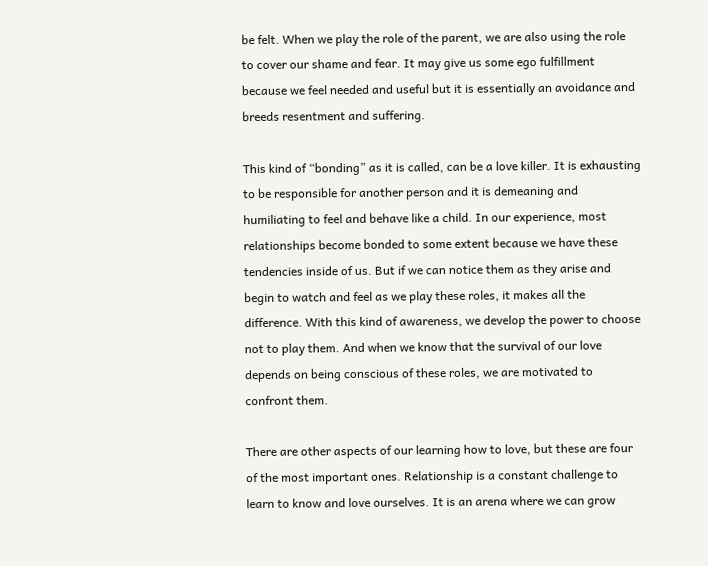be felt. When we play the role of the parent, we are also using the role to cover our shame and fear. It may give us some ego fulfillment because we feel needed and useful but it is essentially an avoidance and breeds resentment and suffering.

This kind of “bonding” as it is called, can be a love killer. It is exhausting to be responsible for another person and it is demeaning and humiliating to feel and behave like a child. In our experience, most relationships become bonded to some extent because we have these tendencies inside of us. But if we can notice them as they arise and begin to watch and feel as we play these roles, it makes all the difference. With this kind of awareness, we develop the power to choose not to play them. And when we know that the survival of our love depends on being conscious of these roles, we are motivated to confront them.

There are other aspects of our learning how to love, but these are four of the most important ones. Relationship is a constant challenge to learn to know and love ourselves. It is an arena where we can grow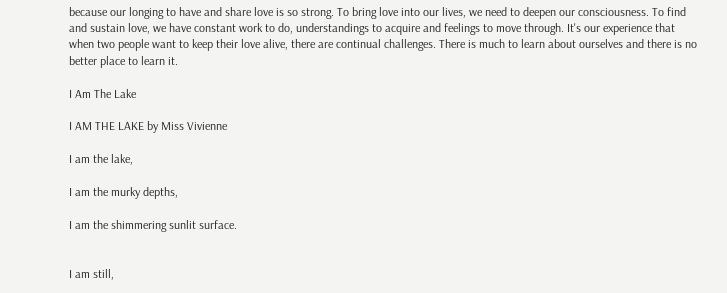because our longing to have and share love is so strong. To bring love into our lives, we need to deepen our consciousness. To find and sustain love, we have constant work to do, understandings to acquire and feelings to move through. It's our experience that when two people want to keep their love alive, there are continual challenges. There is much to learn about ourselves and there is no better place to learn it.

I Am The Lake

I AM THE LAKE by Miss Vivienne

I am the lake,

I am the murky depths,

I am the shimmering sunlit surface.


I am still,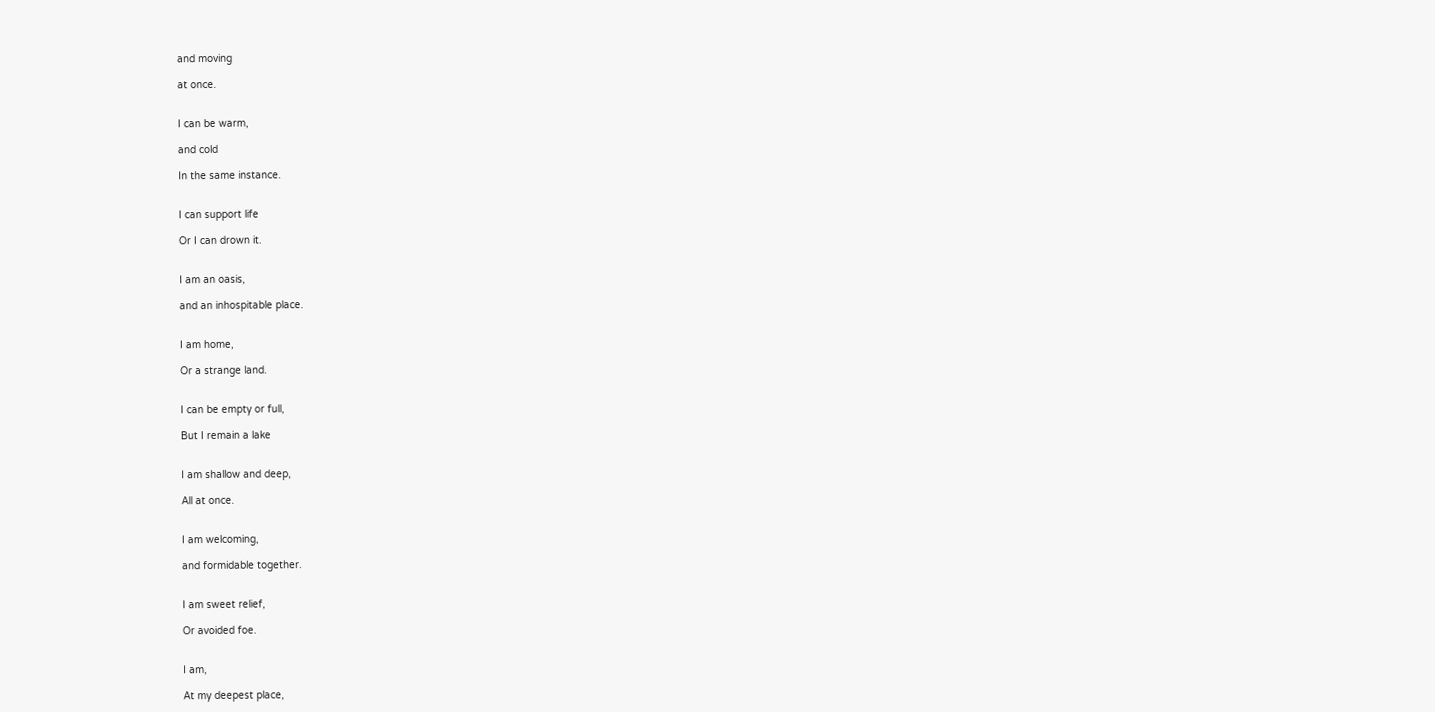and moving

at once.


I can be warm,

and cold

In the same instance.


I can support life

Or I can drown it.


I am an oasis,

and an inhospitable place.


I am home,

Or a strange land.


I can be empty or full,

But I remain a lake


I am shallow and deep,

All at once.


I am welcoming,

and formidable together.


I am sweet relief,

Or avoided foe.


I am,

At my deepest place,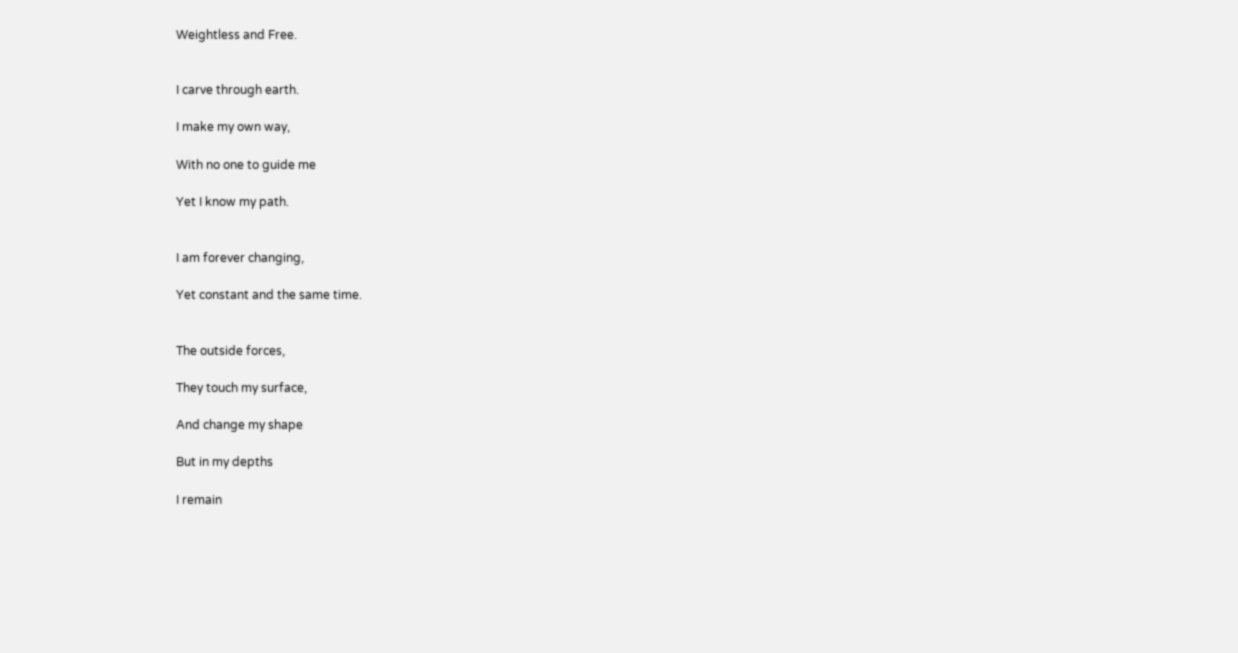Weightless and Free.


I carve through earth.

I make my own way,

With no one to guide me

Yet I know my path.


I am forever changing,

Yet constant and the same time.


The outside forces,

They touch my surface,

And change my shape

But in my depths

I remain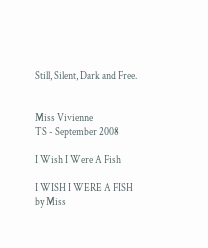Still, Silent, Dark and Free.


Miss Vivienne
TS - September 2008

I Wish I Were A Fish

I WISH I WERE A FISH by Miss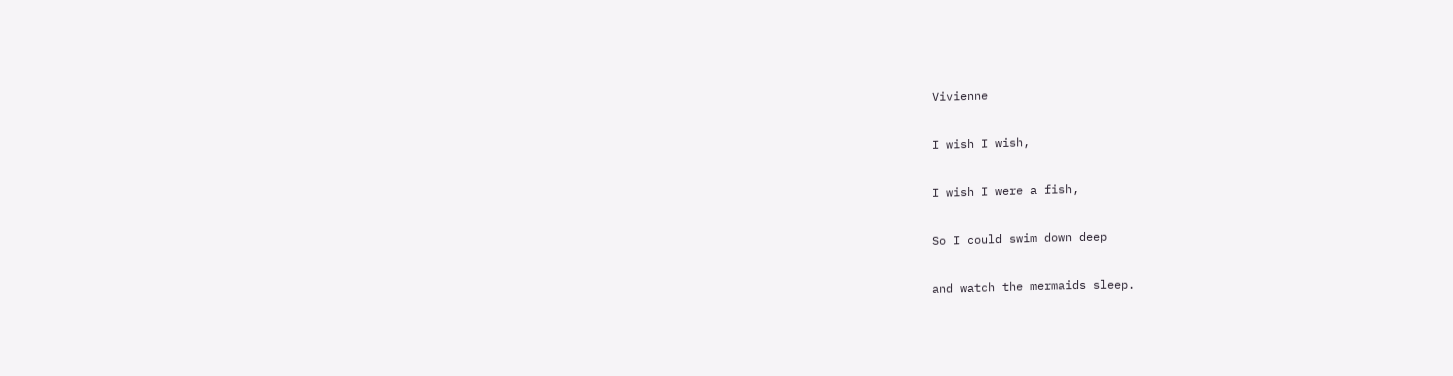Vivienne

I wish I wish,

I wish I were a fish,

So I could swim down deep

and watch the mermaids sleep.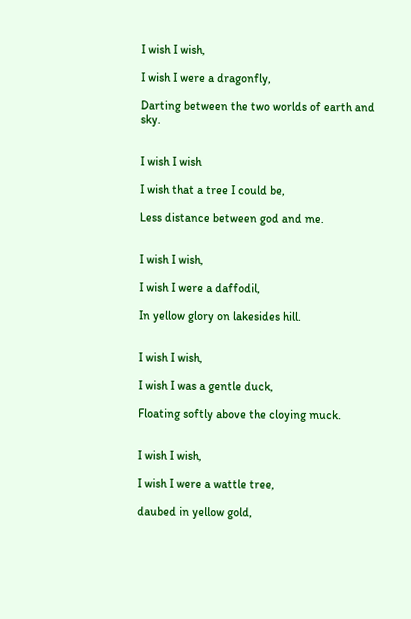I wish I wish,

I wish I were a dragonfly,

Darting between the two worlds of earth and sky.


I wish I wish

I wish that a tree I could be,

Less distance between god and me.


I wish I wish,

I wish I were a daffodil,

In yellow glory on lakesides hill.


I wish I wish,

I wish I was a gentle duck,

Floating softly above the cloying muck.


I wish I wish,

I wish I were a wattle tree,

daubed in yellow gold,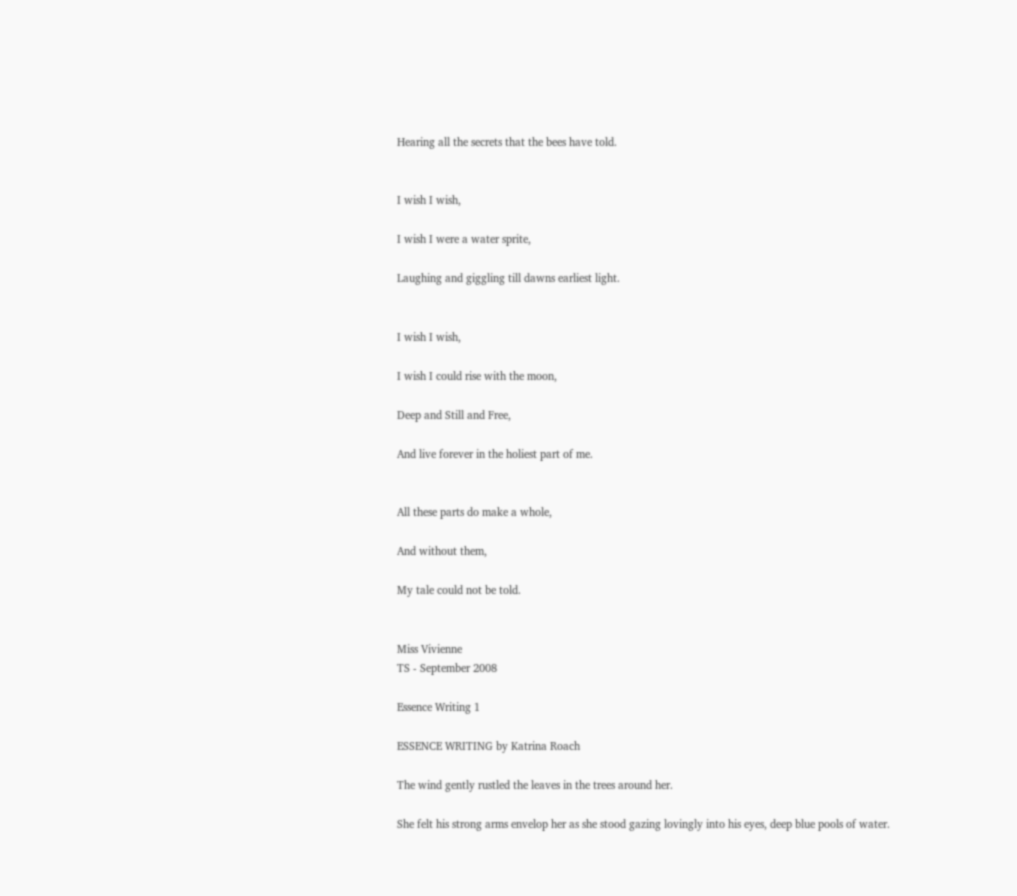Hearing all the secrets that the bees have told.


I wish I wish,

I wish I were a water sprite,

Laughing and giggling till dawns earliest light.


I wish I wish,

I wish I could rise with the moon,

Deep and Still and Free,

And live forever in the holiest part of me.


All these parts do make a whole,

And without them,

My tale could not be told.


Miss Vivienne
TS - September 2008

Essence Writing 1

ESSENCE WRITING by Katrina Roach

The wind gently rustled the leaves in the trees around her.

She felt his strong arms envelop her as she stood gazing lovingly into his eyes, deep blue pools of water.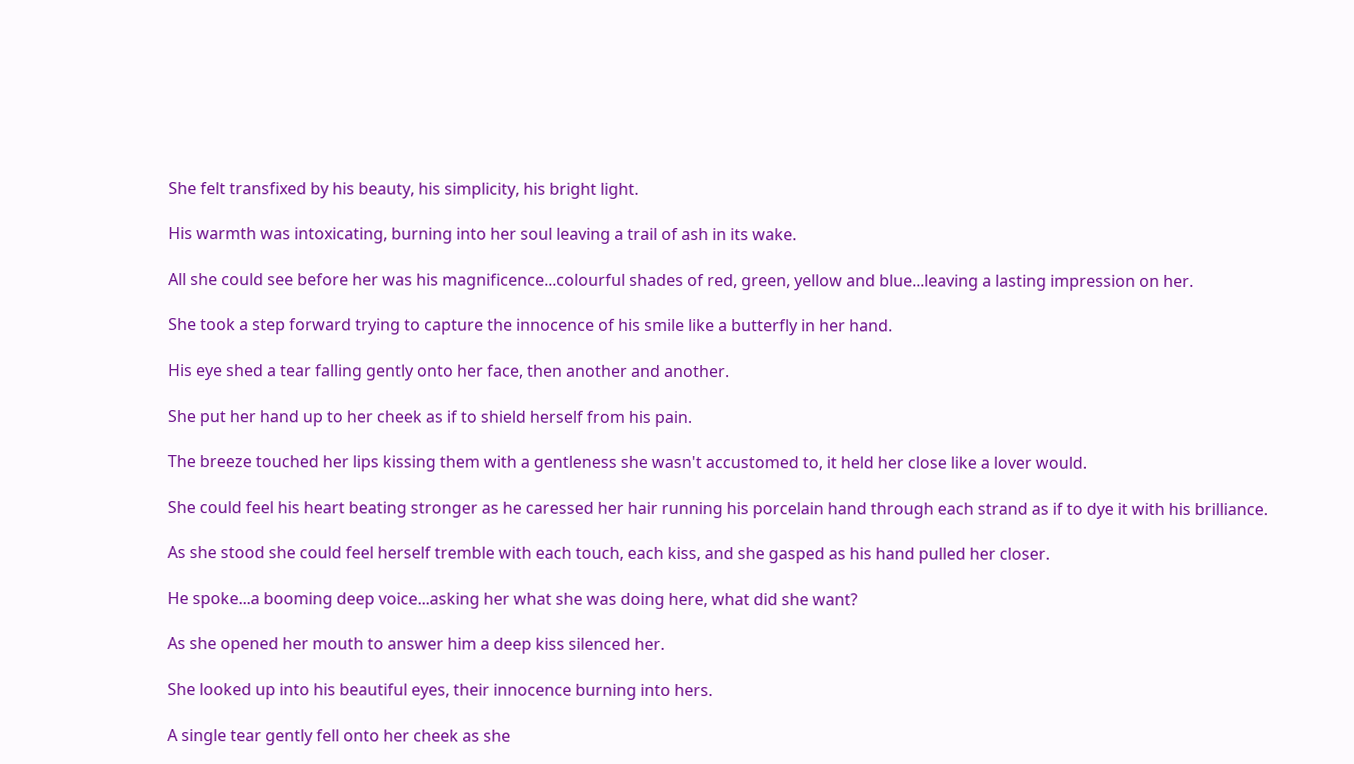She felt transfixed by his beauty, his simplicity, his bright light.

His warmth was intoxicating, burning into her soul leaving a trail of ash in its wake.

All she could see before her was his magnificence...colourful shades of red, green, yellow and blue...leaving a lasting impression on her.

She took a step forward trying to capture the innocence of his smile like a butterfly in her hand.

His eye shed a tear falling gently onto her face, then another and another.

She put her hand up to her cheek as if to shield herself from his pain.

The breeze touched her lips kissing them with a gentleness she wasn't accustomed to, it held her close like a lover would.

She could feel his heart beating stronger as he caressed her hair running his porcelain hand through each strand as if to dye it with his brilliance.

As she stood she could feel herself tremble with each touch, each kiss, and she gasped as his hand pulled her closer.

He spoke...a booming deep voice...asking her what she was doing here, what did she want?

As she opened her mouth to answer him a deep kiss silenced her.

She looked up into his beautiful eyes, their innocence burning into hers.

A single tear gently fell onto her cheek as she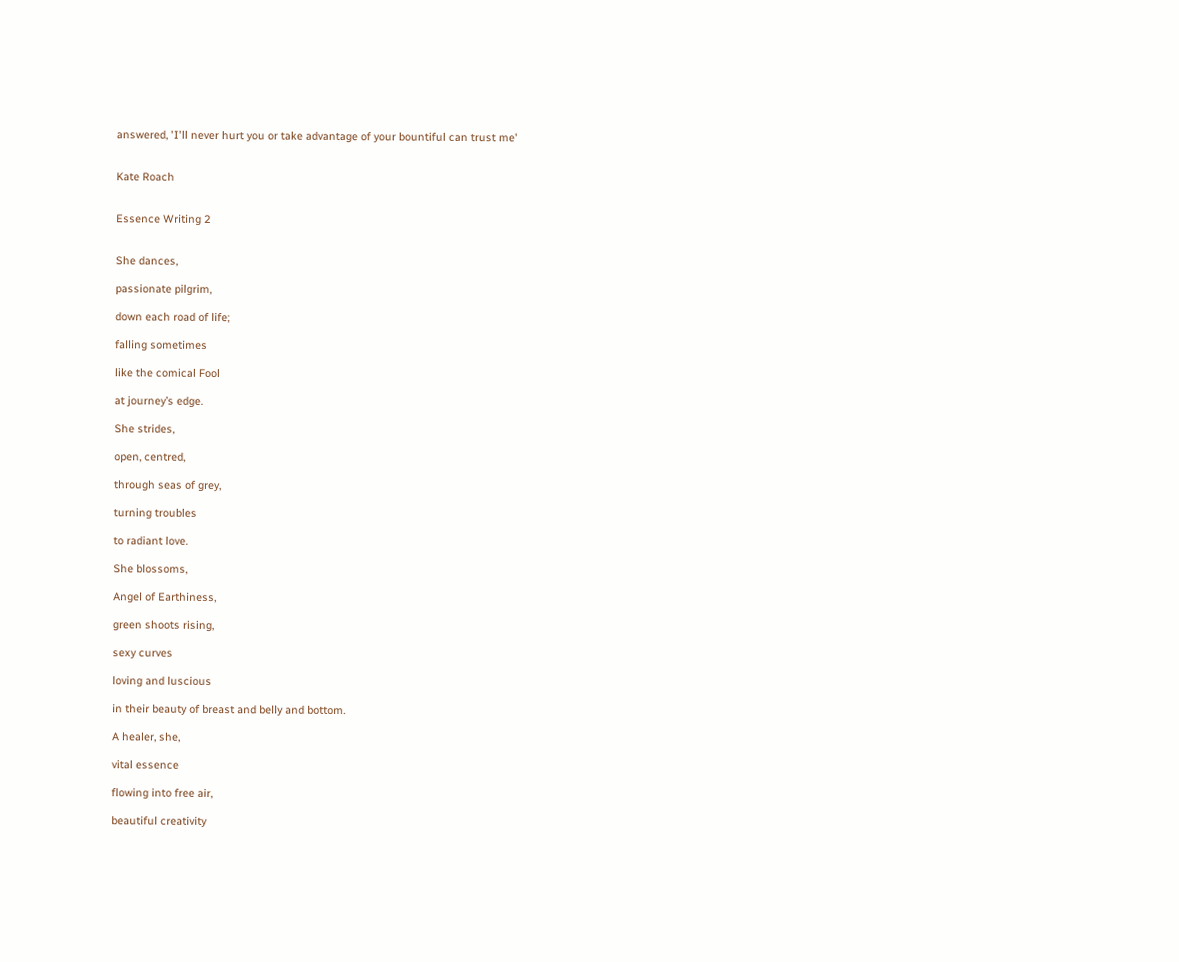answered, 'I'll never hurt you or take advantage of your bountiful can trust me'


Kate Roach


Essence Writing 2


She dances,

passionate pilgrim,

down each road of life;

falling sometimes

like the comical Fool

at journey’s edge.

She strides,

open, centred,

through seas of grey,

turning troubles

to radiant love.

She blossoms,

Angel of Earthiness,

green shoots rising,

sexy curves

loving and luscious

in their beauty of breast and belly and bottom.

A healer, she,

vital essence

flowing into free air,

beautiful creativity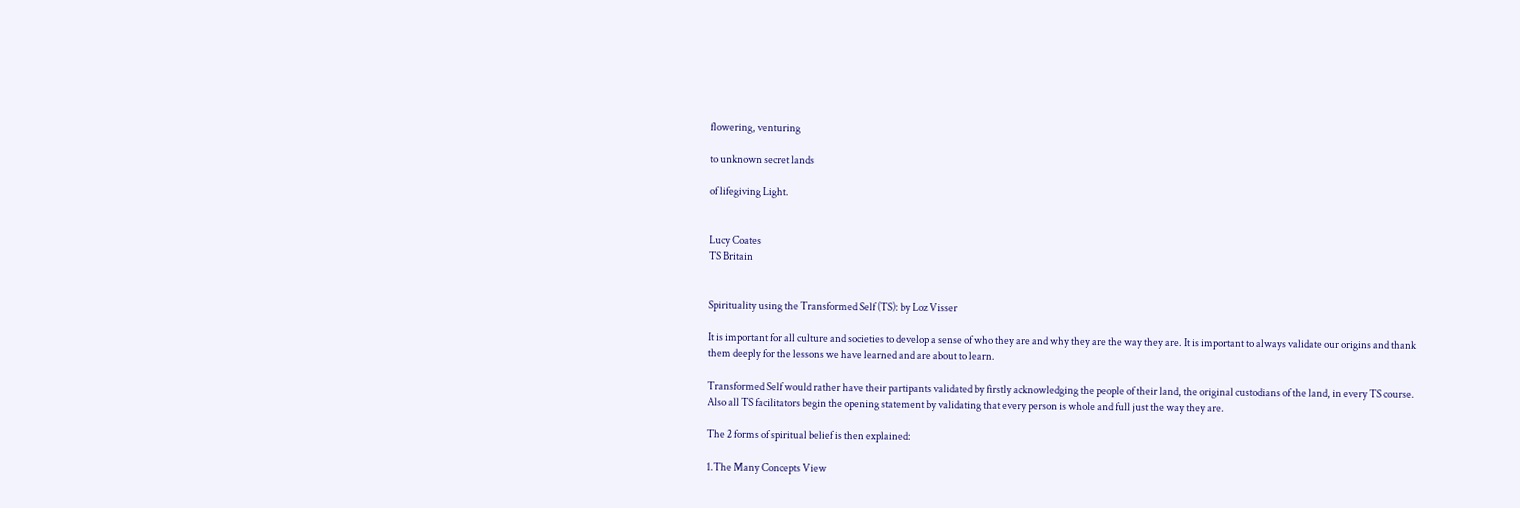flowering, venturing

to unknown secret lands

of lifegiving Light.


Lucy Coates
TS Britain


Spirituality using the Transformed Self (TS): by Loz Visser

It is important for all culture and societies to develop a sense of who they are and why they are the way they are. It is important to always validate our origins and thank them deeply for the lessons we have learned and are about to learn.

Transformed Self would rather have their partipants validated by firstly acknowledging the people of their land, the original custodians of the land, in every TS course. Also all TS facilitators begin the opening statement by validating that every person is whole and full just the way they are.

The 2 forms of spiritual belief is then explained:

1.The Many Concepts View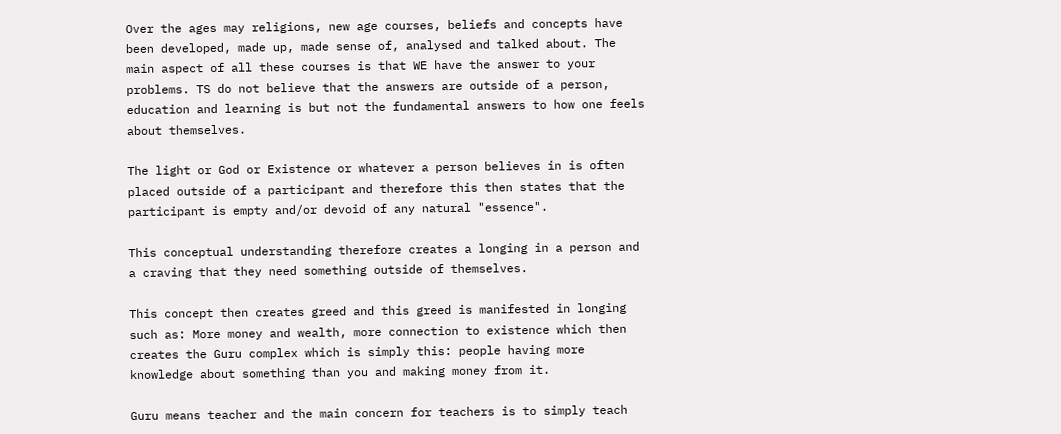Over the ages may religions, new age courses, beliefs and concepts have been developed, made up, made sense of, analysed and talked about. The main aspect of all these courses is that WE have the answer to your problems. TS do not believe that the answers are outside of a person, education and learning is but not the fundamental answers to how one feels about themselves.

The light or God or Existence or whatever a person believes in is often placed outside of a participant and therefore this then states that the participant is empty and/or devoid of any natural "essence".

This conceptual understanding therefore creates a longing in a person and a craving that they need something outside of themselves.

This concept then creates greed and this greed is manifested in longing such as: More money and wealth, more connection to existence which then creates the Guru complex which is simply this: people having more knowledge about something than you and making money from it.

Guru means teacher and the main concern for teachers is to simply teach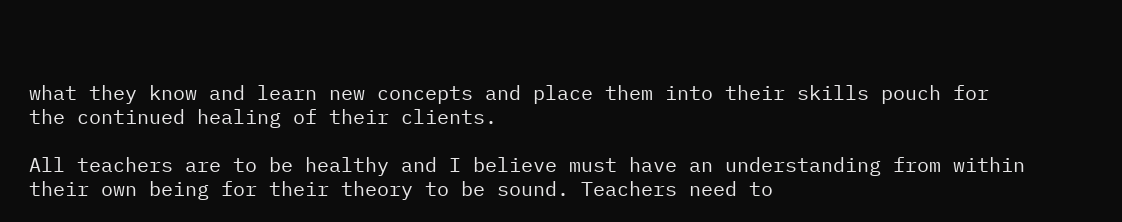what they know and learn new concepts and place them into their skills pouch for the continued healing of their clients.

All teachers are to be healthy and I believe must have an understanding from within their own being for their theory to be sound. Teachers need to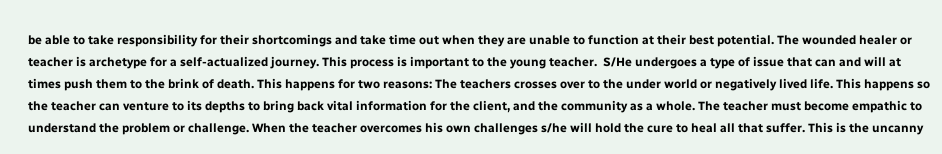be able to take responsibility for their shortcomings and take time out when they are unable to function at their best potential. The wounded healer or teacher is archetype for a self-actualized journey. This process is important to the young teacher.  S/He undergoes a type of issue that can and will at times push them to the brink of death. This happens for two reasons: The teachers crosses over to the under world or negatively lived life. This happens so the teacher can venture to its depths to bring back vital information for the client, and the community as a whole. The teacher must become empathic to understand the problem or challenge. When the teacher overcomes his own challenges s/he will hold the cure to heal all that suffer. This is the uncanny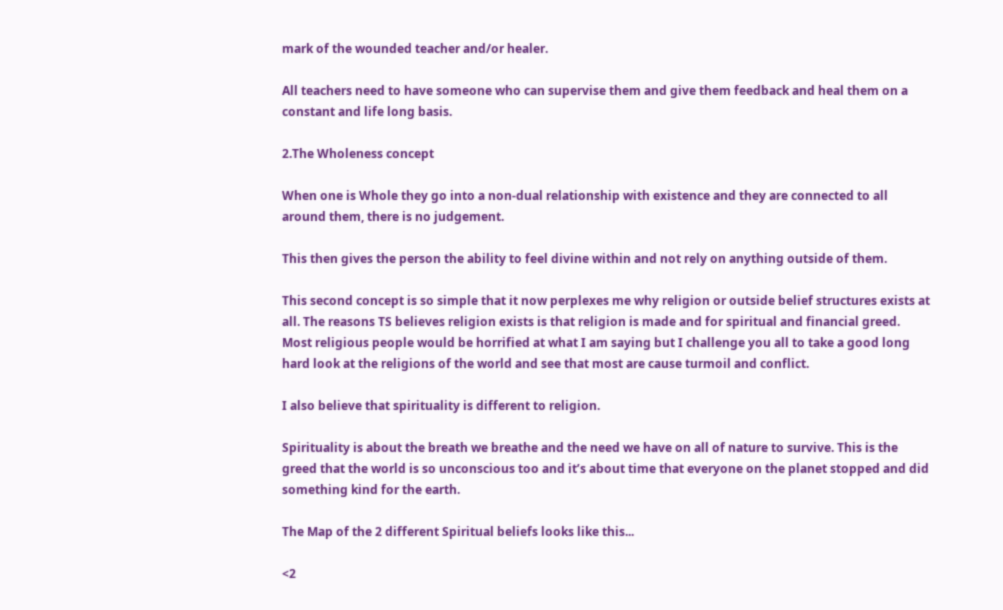mark of the wounded teacher and/or healer.

All teachers need to have someone who can supervise them and give them feedback and heal them on a constant and life long basis.

2.The Wholeness concept

When one is Whole they go into a non-dual relationship with existence and they are connected to all around them, there is no judgement.

This then gives the person the ability to feel divine within and not rely on anything outside of them.

This second concept is so simple that it now perplexes me why religion or outside belief structures exists at all. The reasons TS believes religion exists is that religion is made and for spiritual and financial greed. Most religious people would be horrified at what I am saying but I challenge you all to take a good long hard look at the religions of the world and see that most are cause turmoil and conflict.

I also believe that spirituality is different to religion.

Spirituality is about the breath we breathe and the need we have on all of nature to survive. This is the greed that the world is so unconscious too and it’s about time that everyone on the planet stopped and did something kind for the earth.

The Map of the 2 different Spiritual beliefs looks like this...

<2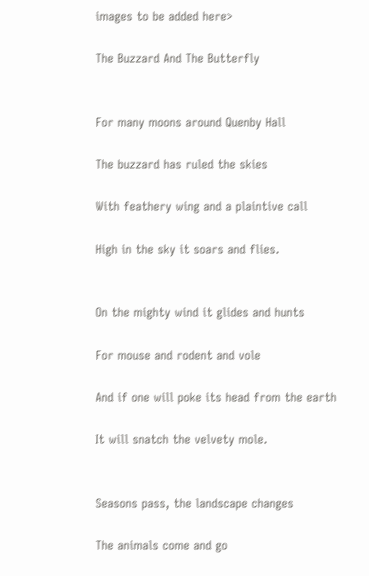images to be added here>

The Buzzard And The Butterfly


For many moons around Quenby Hall

The buzzard has ruled the skies

With feathery wing and a plaintive call

High in the sky it soars and flies.


On the mighty wind it glides and hunts

For mouse and rodent and vole

And if one will poke its head from the earth

It will snatch the velvety mole.


Seasons pass, the landscape changes

The animals come and go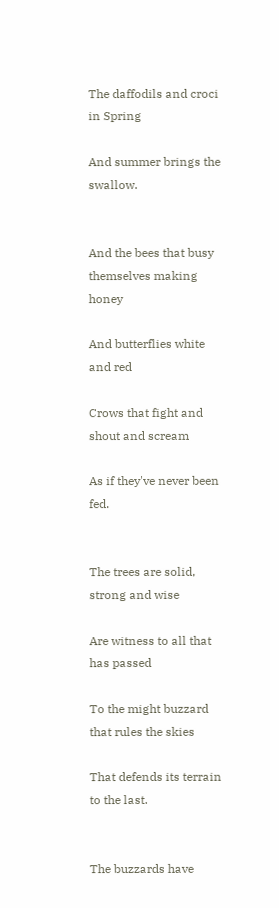The daffodils and croci in Spring

And summer brings the swallow.


And the bees that busy themselves making honey

And butterflies white and red

Crows that fight and shout and scream

As if they've never been fed.


The trees are solid, strong and wise

Are witness to all that has passed

To the might buzzard that rules the skies

That defends its terrain to the last.


The buzzards have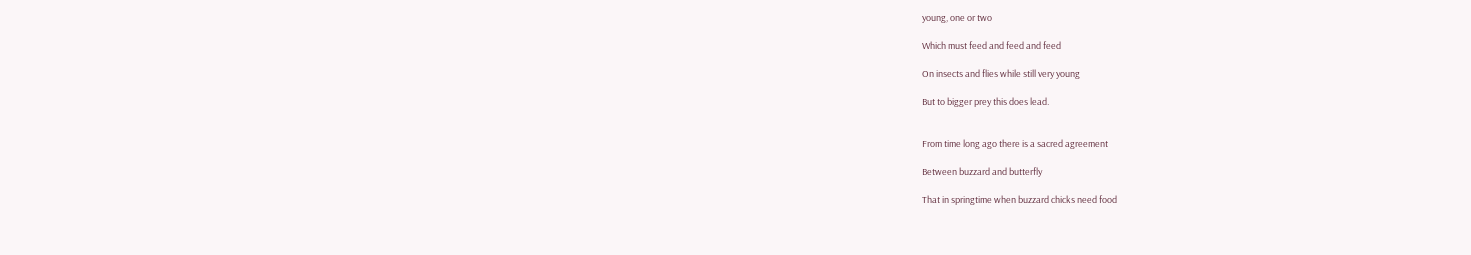young, one or two

Which must feed and feed and feed

On insects and flies while still very young

But to bigger prey this does lead.


From time long ago there is a sacred agreement

Between buzzard and butterfly

That in springtime when buzzard chicks need food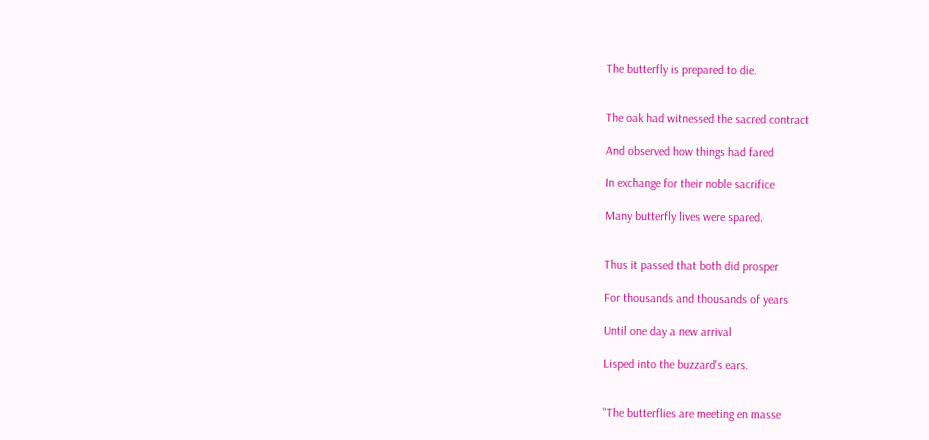The butterfly is prepared to die.


The oak had witnessed the sacred contract

And observed how things had fared

In exchange for their noble sacrifice

Many butterfly lives were spared.


Thus it passed that both did prosper

For thousands and thousands of years

Until one day a new arrival

Lisped into the buzzard's ears.


"The butterflies are meeting en masse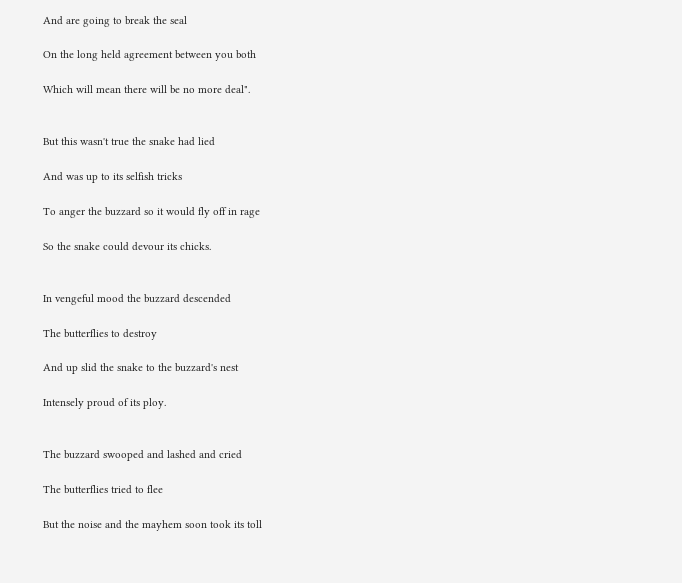And are going to break the seal

On the long held agreement between you both

Which will mean there will be no more deal".


But this wasn't true the snake had lied

And was up to its selfish tricks

To anger the buzzard so it would fly off in rage

So the snake could devour its chicks.


In vengeful mood the buzzard descended

The butterflies to destroy

And up slid the snake to the buzzard's nest

Intensely proud of its ploy.


The buzzard swooped and lashed and cried

The butterflies tried to flee

But the noise and the mayhem soon took its toll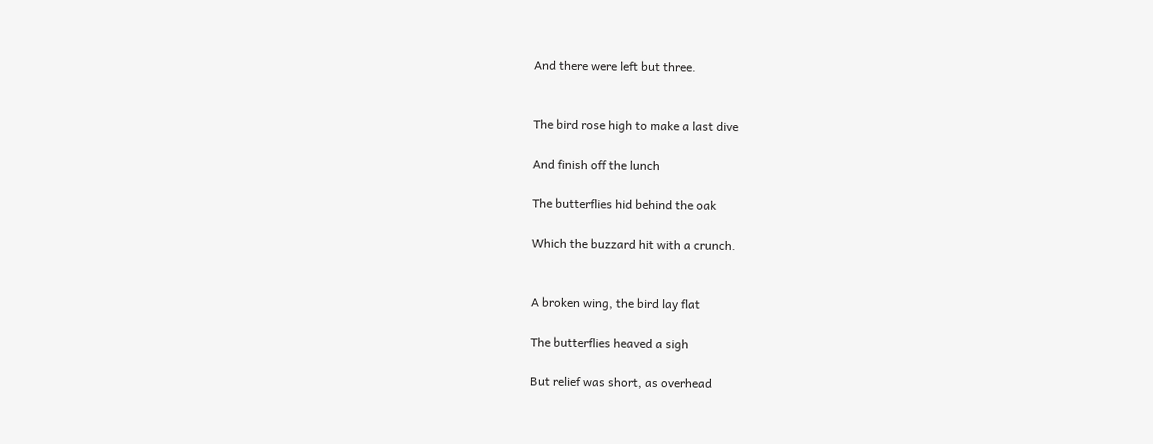And there were left but three.


The bird rose high to make a last dive

And finish off the lunch

The butterflies hid behind the oak

Which the buzzard hit with a crunch.


A broken wing, the bird lay flat

The butterflies heaved a sigh

But relief was short, as overhead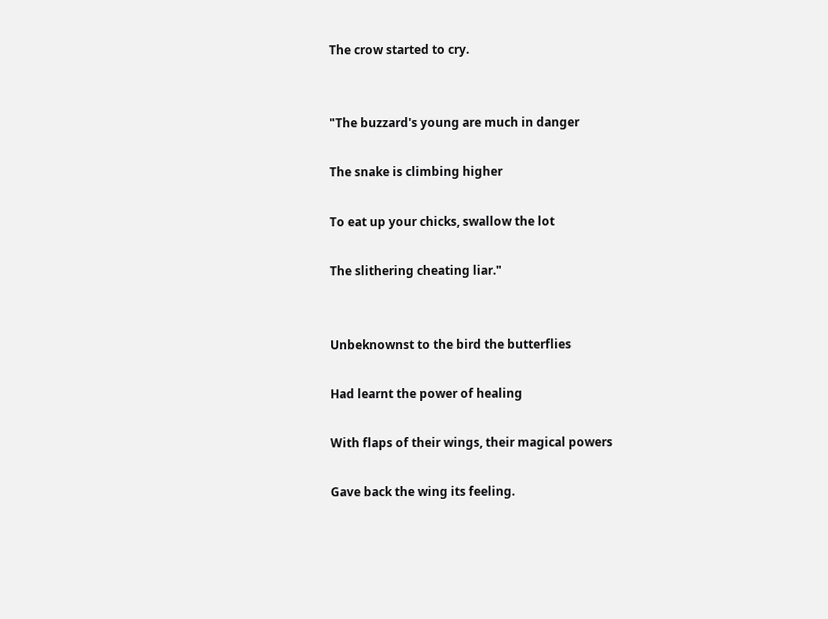The crow started to cry.


"The buzzard's young are much in danger

The snake is climbing higher

To eat up your chicks, swallow the lot

The slithering cheating liar."


Unbeknownst to the bird the butterflies

Had learnt the power of healing

With flaps of their wings, their magical powers

Gave back the wing its feeling.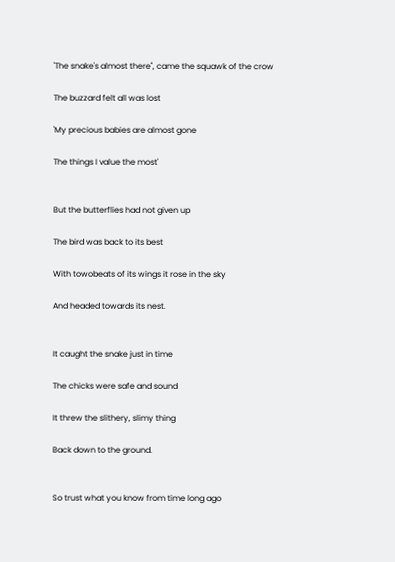'The snake's almost there", came the squawk of the crow

The buzzard felt all was lost

'My precious babies are almost gone

The things I value the most'


But the butterflies had not given up

The bird was back to its best

With towobeats of its wings it rose in the sky

And headed towards its nest.


It caught the snake just in time

The chicks were safe and sound

It threw the slithery, slimy thing

Back down to the ground.


So trust what you know from time long ago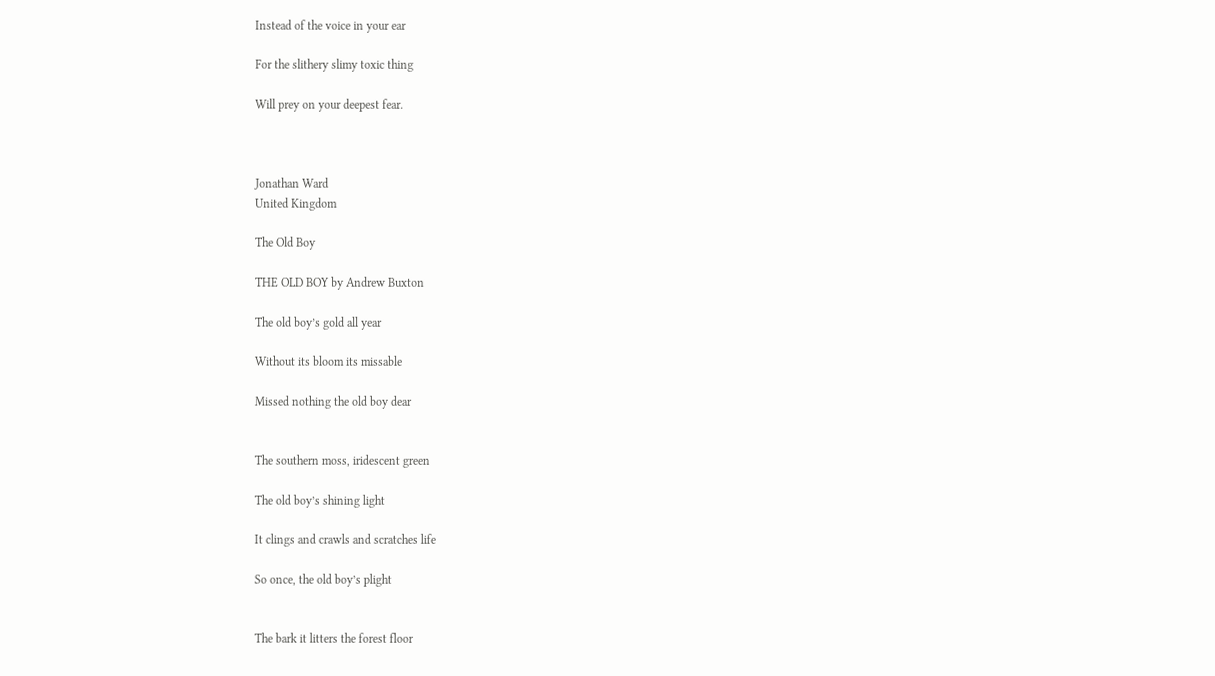Instead of the voice in your ear

For the slithery slimy toxic thing

Will prey on your deepest fear.



Jonathan Ward
United Kingdom

The Old Boy

THE OLD BOY by Andrew Buxton

The old boy’s gold all year

Without its bloom its missable

Missed nothing the old boy dear


The southern moss, iridescent green

The old boy’s shining light

It clings and crawls and scratches life

So once, the old boy’s plight


The bark it litters the forest floor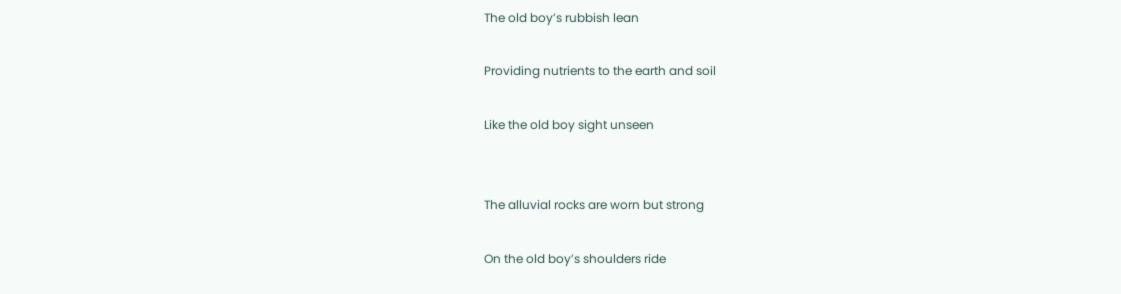The old boy’s rubbish lean

Providing nutrients to the earth and soil

Like the old boy sight unseen


The alluvial rocks are worn but strong

On the old boy’s shoulders ride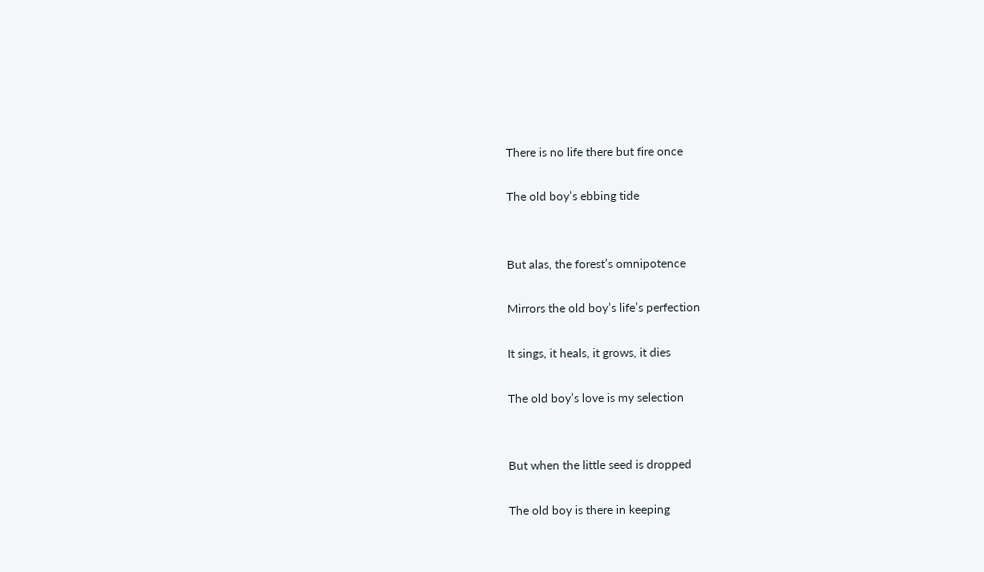There is no life there but fire once

The old boy’s ebbing tide


But alas, the forest’s omnipotence

Mirrors the old boy’s life’s perfection

It sings, it heals, it grows, it dies

The old boy’s love is my selection


But when the little seed is dropped

The old boy is there in keeping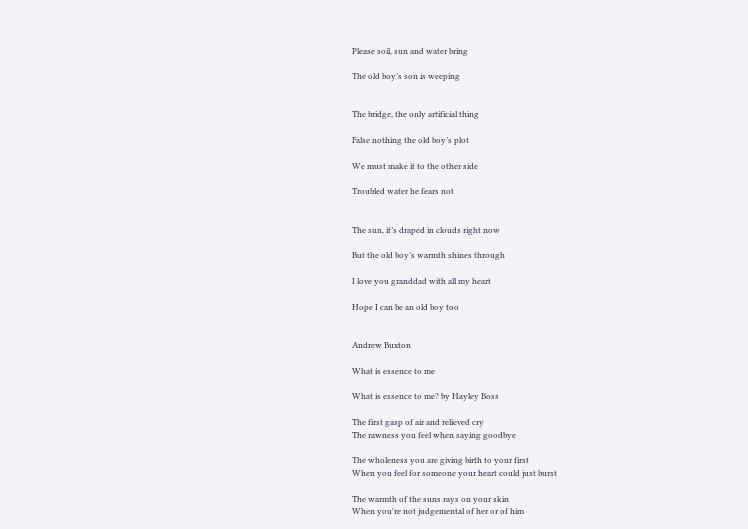Please soil, sun and water bring

The old boy’s son is weeping


The bridge, the only artificial thing

False nothing the old boy’s plot

We must make it to the other side

Troubled water he fears not


The sun, it’s draped in clouds right now

But the old boy’s warmth shines through

I love you granddad with all my heart

Hope I can be an old boy too


Andrew Buxton

What is essence to me

What is essence to me? by Hayley Boss

The first gasp of air and relieved cry
The rawness you feel when saying goodbye

The wholeness you are giving birth to your first
When you feel for someone your heart could just burst

The warmth of the suns rays on your skin
When you're not judgemental of her or of him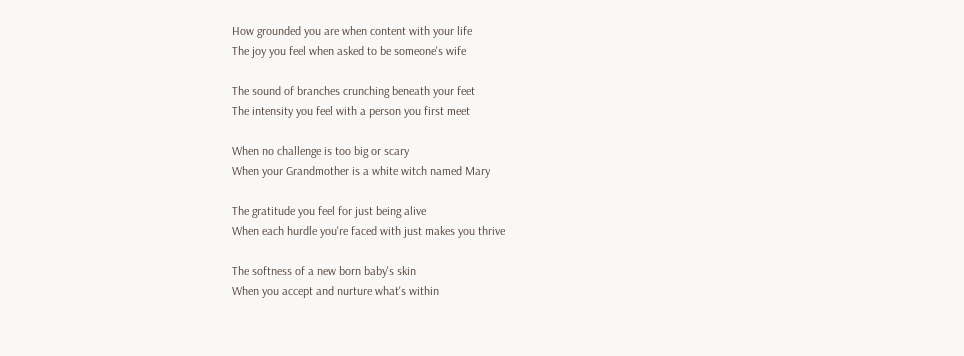How grounded you are when content with your life
The joy you feel when asked to be someone's wife

The sound of branches crunching beneath your feet
The intensity you feel with a person you first meet

When no challenge is too big or scary
When your Grandmother is a white witch named Mary

The gratitude you feel for just being alive
When each hurdle you're faced with just makes you thrive

The softness of a new born baby's skin
When you accept and nurture what's within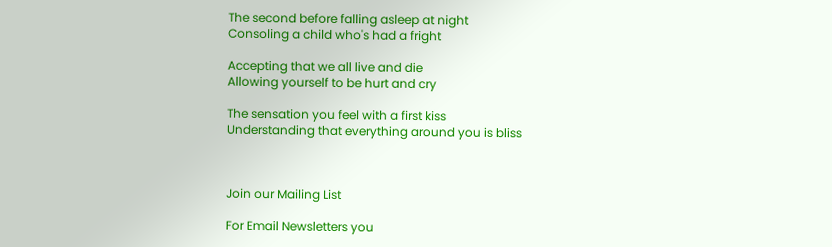The second before falling asleep at night
Consoling a child who's had a fright

Accepting that we all live and die
Allowing yourself to be hurt and cry

The sensation you feel with a first kiss
Understanding that everything around you is bliss



Join our Mailing List

For Email Newsletters you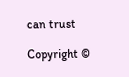can trust

Copyright ©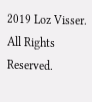2019 Loz Visser. All Rights Reserved.